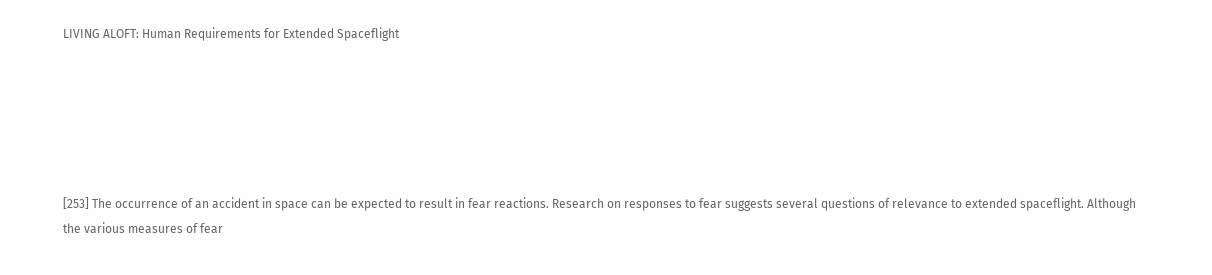LIVING ALOFT: Human Requirements for Extended Spaceflight






[253] The occurrence of an accident in space can be expected to result in fear reactions. Research on responses to fear suggests several questions of relevance to extended spaceflight. Although the various measures of fear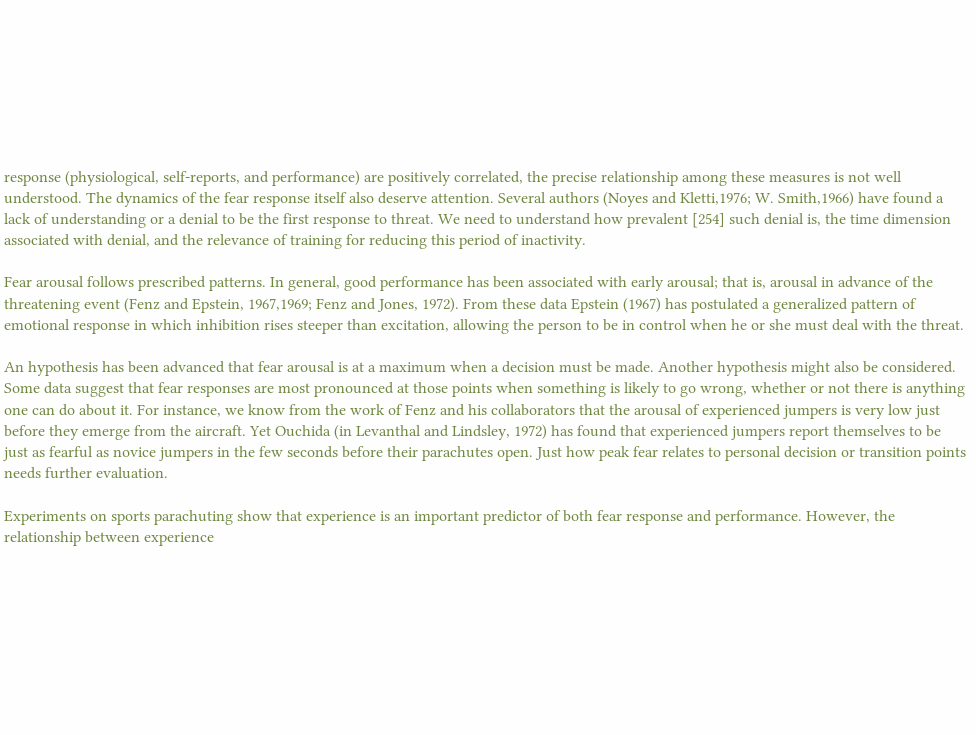response (physiological, self-reports, and performance) are positively correlated, the precise relationship among these measures is not well understood. The dynamics of the fear response itself also deserve attention. Several authors (Noyes and Kletti,1976; W. Smith,1966) have found a lack of understanding or a denial to be the first response to threat. We need to understand how prevalent [254] such denial is, the time dimension associated with denial, and the relevance of training for reducing this period of inactivity.

Fear arousal follows prescribed patterns. In general, good performance has been associated with early arousal; that is, arousal in advance of the threatening event (Fenz and Epstein, 1967,1969; Fenz and Jones, 1972). From these data Epstein (1967) has postulated a generalized pattern of emotional response in which inhibition rises steeper than excitation, allowing the person to be in control when he or she must deal with the threat.

An hypothesis has been advanced that fear arousal is at a maximum when a decision must be made. Another hypothesis might also be considered. Some data suggest that fear responses are most pronounced at those points when something is likely to go wrong, whether or not there is anything one can do about it. For instance, we know from the work of Fenz and his collaborators that the arousal of experienced jumpers is very low just before they emerge from the aircraft. Yet Ouchida (in Levanthal and Lindsley, 1972) has found that experienced jumpers report themselves to be just as fearful as novice jumpers in the few seconds before their parachutes open. Just how peak fear relates to personal decision or transition points needs further evaluation.

Experiments on sports parachuting show that experience is an important predictor of both fear response and performance. However, the relationship between experience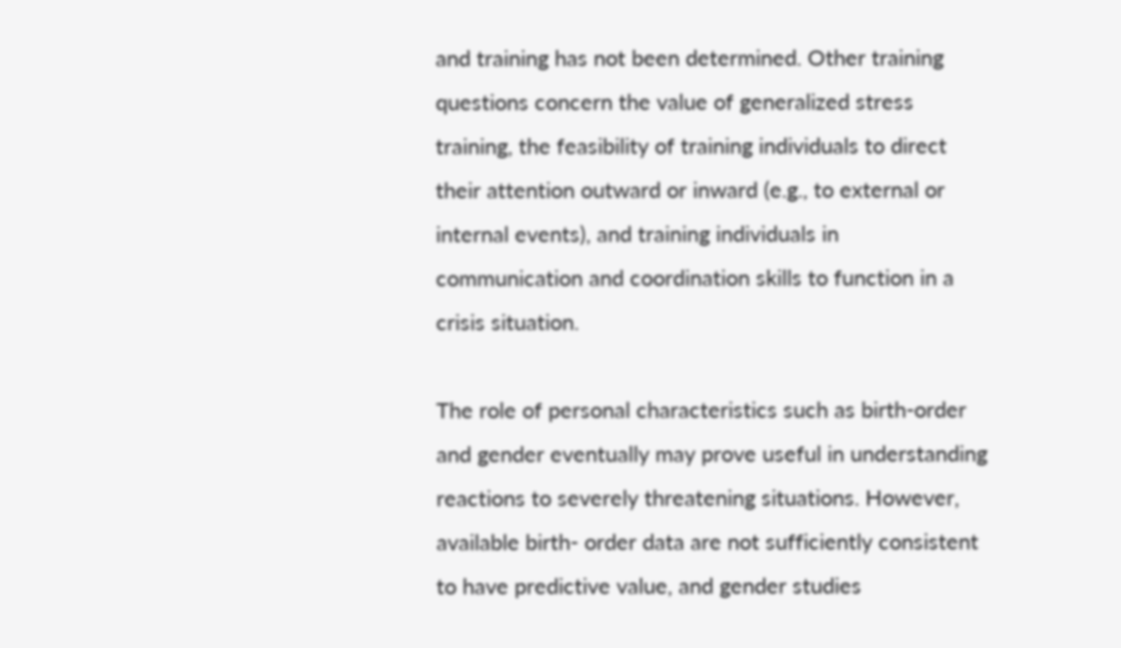and training has not been determined. Other training questions concern the value of generalized stress training, the feasibility of training individuals to direct their attention outward or inward (e.g., to external or internal events), and training individuals in communication and coordination skills to function in a crisis situation.

The role of personal characteristics such as birth-order and gender eventually may prove useful in understanding reactions to severely threatening situations. However, available birth- order data are not sufficiently consistent to have predictive value, and gender studies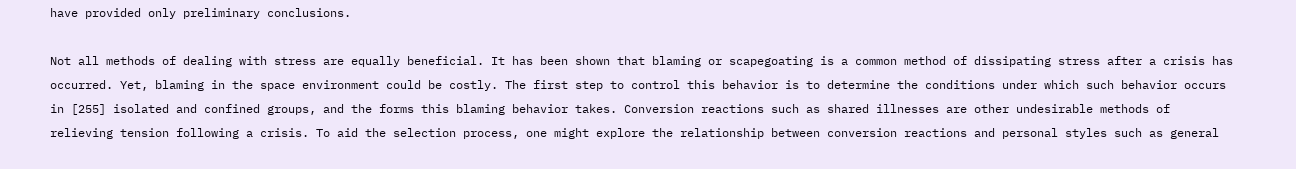have provided only preliminary conclusions.

Not all methods of dealing with stress are equally beneficial. It has been shown that blaming or scapegoating is a common method of dissipating stress after a crisis has occurred. Yet, blaming in the space environment could be costly. The first step to control this behavior is to determine the conditions under which such behavior occurs in [255] isolated and confined groups, and the forms this blaming behavior takes. Conversion reactions such as shared illnesses are other undesirable methods of relieving tension following a crisis. To aid the selection process, one might explore the relationship between conversion reactions and personal styles such as general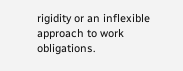rigidity or an inflexible approach to work obligations.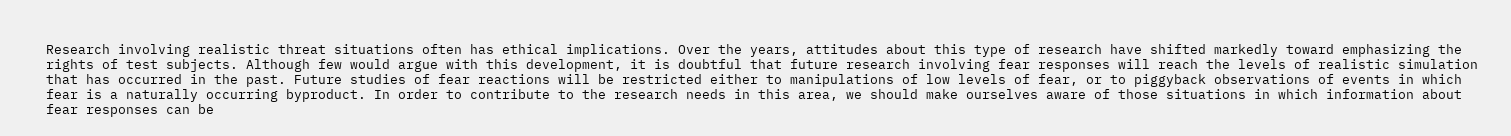Research involving realistic threat situations often has ethical implications. Over the years, attitudes about this type of research have shifted markedly toward emphasizing the rights of test subjects. Although few would argue with this development, it is doubtful that future research involving fear responses will reach the levels of realistic simulation that has occurred in the past. Future studies of fear reactions will be restricted either to manipulations of low levels of fear, or to piggyback observations of events in which fear is a naturally occurring byproduct. In order to contribute to the research needs in this area, we should make ourselves aware of those situations in which information about fear responses can be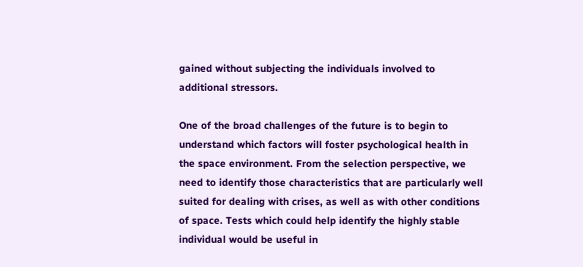gained without subjecting the individuals involved to additional stressors.

One of the broad challenges of the future is to begin to understand which factors will foster psychological health in the space environment. From the selection perspective, we need to identify those characteristics that are particularly well suited for dealing with crises, as well as with other conditions of space. Tests which could help identify the highly stable individual would be useful in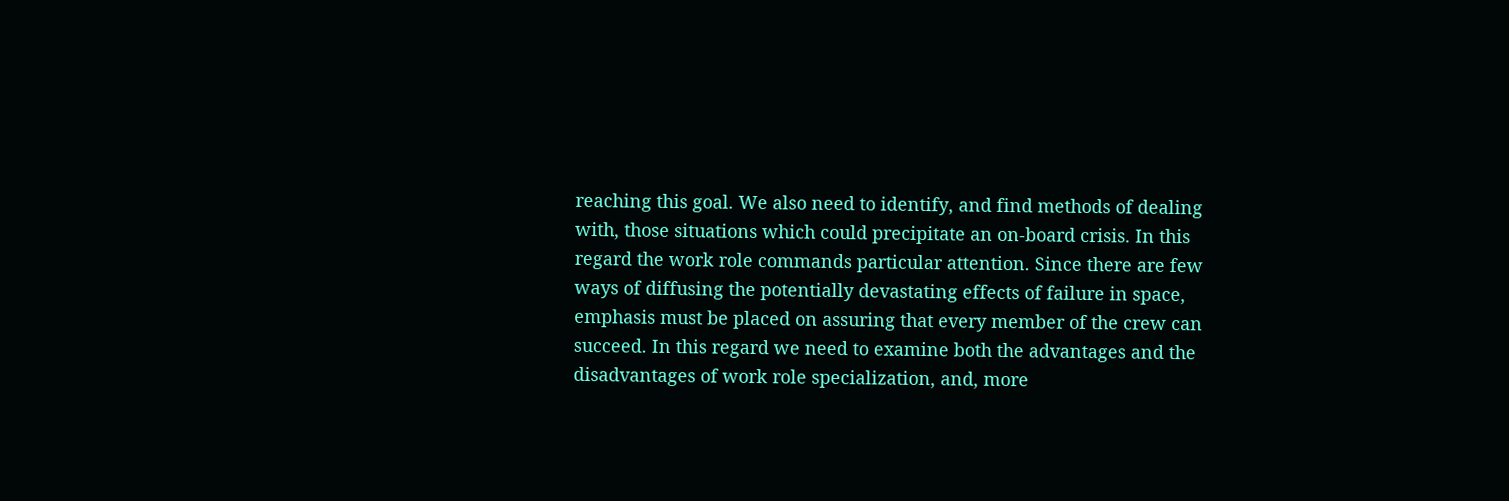reaching this goal. We also need to identify, and find methods of dealing with, those situations which could precipitate an on-board crisis. In this regard the work role commands particular attention. Since there are few ways of diffusing the potentially devastating effects of failure in space, emphasis must be placed on assuring that every member of the crew can succeed. In this regard we need to examine both the advantages and the disadvantages of work role specialization, and, more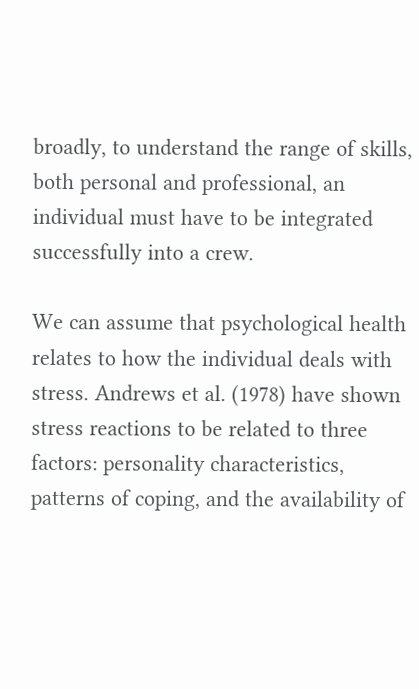broadly, to understand the range of skills, both personal and professional, an individual must have to be integrated successfully into a crew.

We can assume that psychological health relates to how the individual deals with stress. Andrews et al. (1978) have shown stress reactions to be related to three factors: personality characteristics, patterns of coping, and the availability of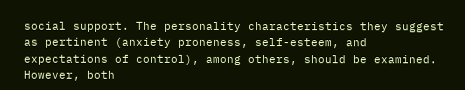social support. The personality characteristics they suggest as pertinent (anxiety proneness, self-esteem, and expectations of control), among others, should be examined. However, both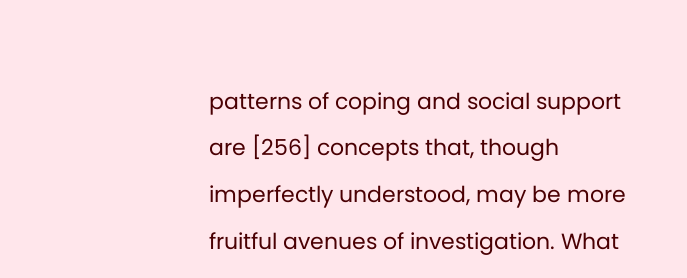patterns of coping and social support are [256] concepts that, though imperfectly understood, may be more fruitful avenues of investigation. What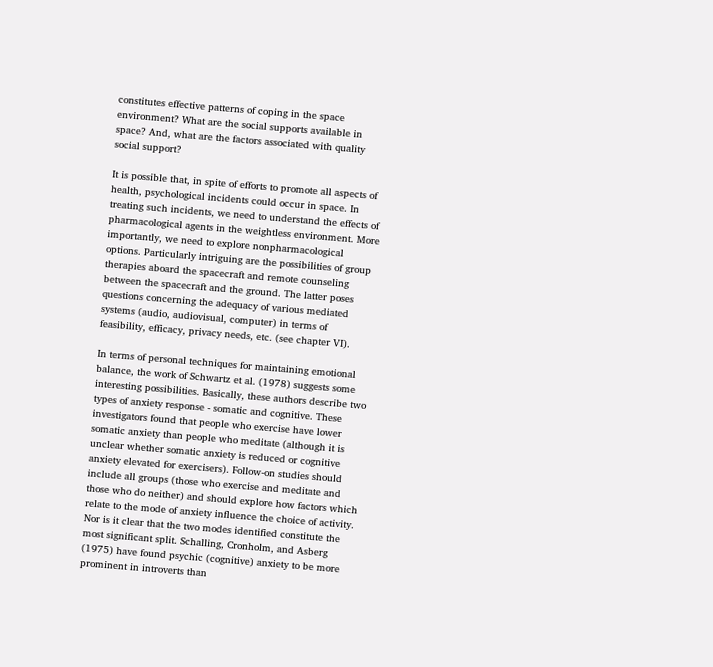constitutes effective patterns of coping in the space environment? What are the social supports available in space? And, what are the factors associated with quality social support?

It is possible that, in spite of efforts to promote all aspects of health, psychological incidents could occur in space. In treating such incidents, we need to understand the effects of pharmacological agents in the weightless environment. More importantly, we need to explore nonpharmacological options. Particularly intriguing are the possibilities of group therapies aboard the spacecraft and remote counseling between the spacecraft and the ground. The latter poses questions concerning the adequacy of various mediated systems (audio, audiovisual, computer) in terms of feasibility, efficacy, privacy needs, etc. (see chapter VI).

In terms of personal techniques for maintaining emotional balance, the work of Schwartz et al. (1978) suggests some interesting possibilities. Basically, these authors describe two types of anxiety response - somatic and cognitive. These investigators found that people who exercise have lower somatic anxiety than people who meditate (although it is unclear whether somatic anxiety is reduced or cognitive anxiety elevated for exercisers). Follow-on studies should include all groups (those who exercise and meditate and those who do neither) and should explore how factors which relate to the mode of anxiety influence the choice of activity. Nor is it clear that the two modes identified constitute the most significant split. Schalling, Cronholm, and Asberg (1975) have found psychic (cognitive) anxiety to be more prominent in introverts than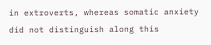in extroverts, whereas somatic anxiety did not distinguish along this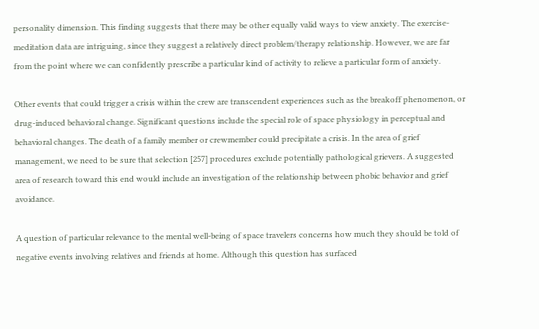personality dimension. This finding suggests that there may be other equally valid ways to view anxiety. The exercise-meditation data are intriguing, since they suggest a relatively direct problem/therapy relationship. However, we are far from the point where we can confidently prescribe a particular kind of activity to relieve a particular form of anxiety.

Other events that could trigger a crisis within the crew are transcendent experiences such as the breakoff phenomenon, or drug-induced behavioral change. Significant questions include the special role of space physiology in perceptual and behavioral changes. The death of a family member or crewmember could precipitate a crisis. In the area of grief management, we need to be sure that selection [257] procedures exclude potentially pathological grievers. A suggested area of research toward this end would include an investigation of the relationship between phobic behavior and grief avoidance.

A question of particular relevance to the mental well-being of space travelers concerns how much they should be told of negative events involving relatives and friends at home. Although this question has surfaced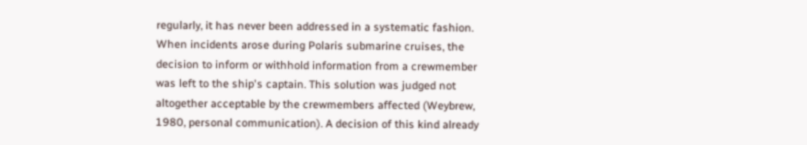regularly, it has never been addressed in a systematic fashion. When incidents arose during Polaris submarine cruises, the decision to inform or withhold information from a crewmember was left to the ship's captain. This solution was judged not altogether acceptable by the crewmembers affected (Weybrew, 1980, personal communication). A decision of this kind already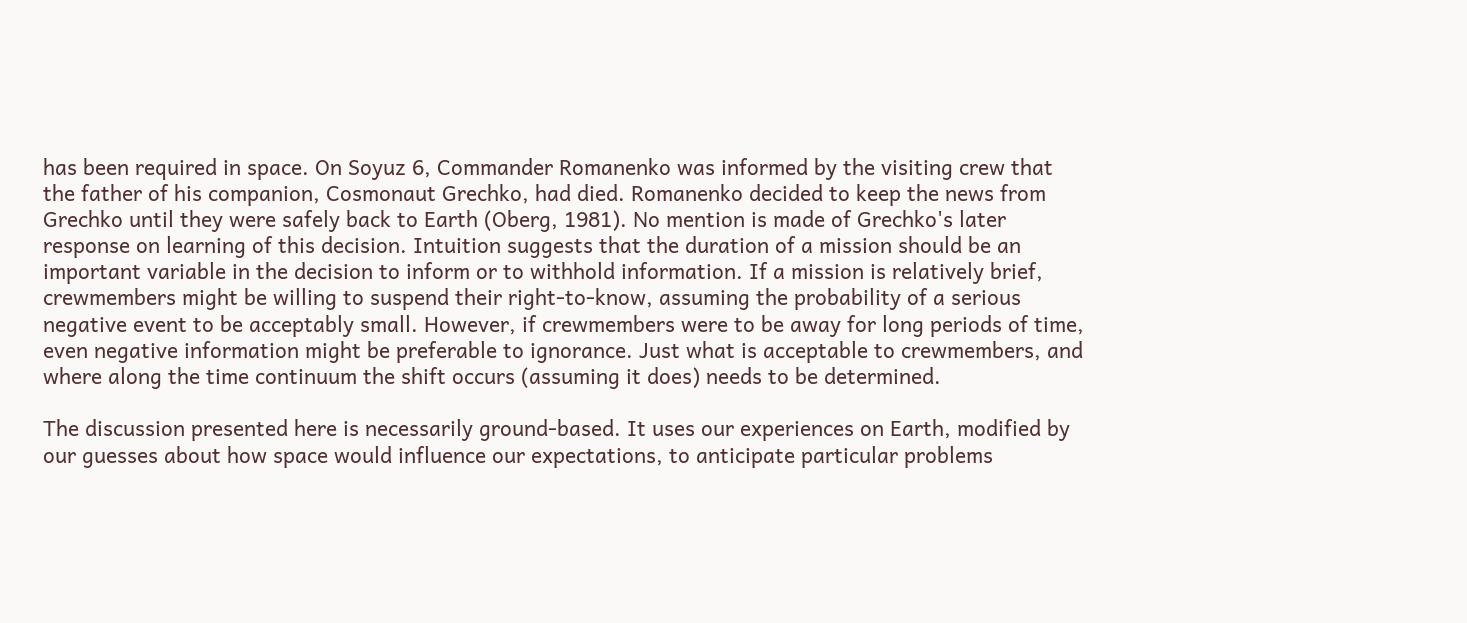has been required in space. On Soyuz 6, Commander Romanenko was informed by the visiting crew that the father of his companion, Cosmonaut Grechko, had died. Romanenko decided to keep the news from Grechko until they were safely back to Earth (Oberg, 1981). No mention is made of Grechko's later response on learning of this decision. Intuition suggests that the duration of a mission should be an important variable in the decision to inform or to withhold information. If a mission is relatively brief, crewmembers might be willing to suspend their right-to-know, assuming the probability of a serious negative event to be acceptably small. However, if crewmembers were to be away for long periods of time, even negative information might be preferable to ignorance. Just what is acceptable to crewmembers, and where along the time continuum the shift occurs (assuming it does) needs to be determined.

The discussion presented here is necessarily ground-based. It uses our experiences on Earth, modified by our guesses about how space would influence our expectations, to anticipate particular problems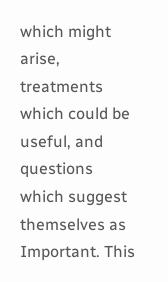which might arise, treatments which could be useful, and questions which suggest themselves as Important. This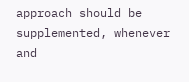approach should be supplemented, whenever and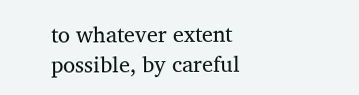to whatever extent possible, by careful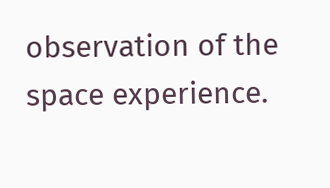observation of the space experience.